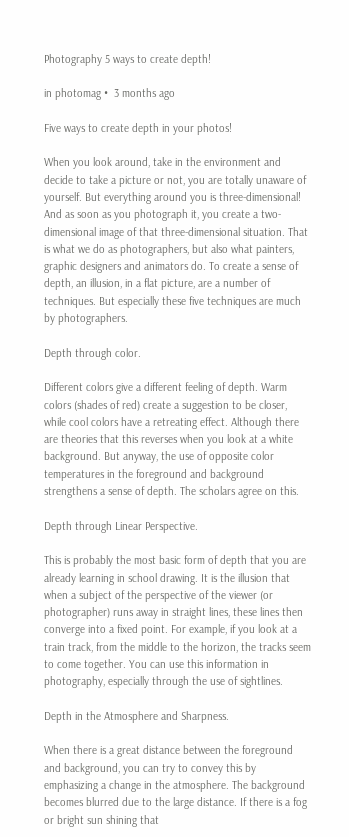Photography 5 ways to create depth!

in photomag •  3 months ago

Five ways to create depth in your photos!

When you look around, take in the environment and decide to take a picture or not, you are totally unaware of yourself. But everything around you is three-dimensional! And as soon as you photograph it, you create a two-dimensional image of that three-dimensional situation. That is what we do as photographers, but also what painters, graphic designers and animators do. To create a sense of depth, an illusion, in a flat picture, are a number of techniques. But especially these five techniques are much by photographers.

Depth through color.

Different colors give a different feeling of depth. Warm colors (shades of red) create a suggestion to be closer, while cool colors have a retreating effect. Although there are theories that this reverses when you look at a white background. But anyway, the use of opposite color temperatures in the foreground and background strengthens a sense of depth. The scholars agree on this.

Depth through Linear Perspective.

This is probably the most basic form of depth that you are already learning in school drawing. It is the illusion that when a subject of the perspective of the viewer (or photographer) runs away in straight lines, these lines then converge into a fixed point. For example, if you look at a train track, from the middle to the horizon, the tracks seem to come together. You can use this information in photography, especially through the use of sightlines.

Depth in the Atmosphere and Sharpness.

When there is a great distance between the foreground and background, you can try to convey this by emphasizing a change in the atmosphere. The background becomes blurred due to the large distance. If there is a fog or bright sun shining that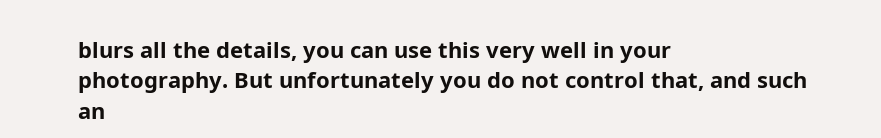blurs all the details, you can use this very well in your photography. But unfortunately you do not control that, and such an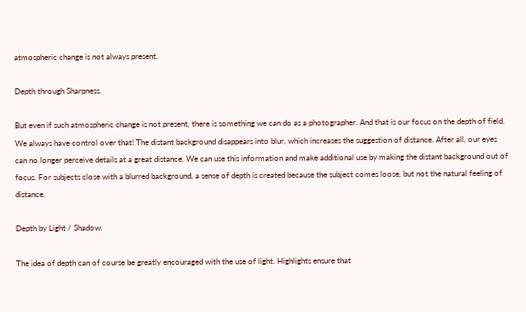atmospheric change is not always present.

Depth through Sharpness.

But even if such atmospheric change is not present, there is something we can do as a photographer. And that is our focus on the depth of field. We always have control over that! The distant background disappears into blur, which increases the suggestion of distance. After all, our eyes can no longer perceive details at a great distance. We can use this information and make additional use by making the distant background out of focus. For subjects close with a blurred background, a sense of depth is created because the subject comes loose, but not the natural feeling of distance.

Depth by Light / Shadow.

The idea of depth can of course be greatly encouraged with the use of light. Highlights ensure that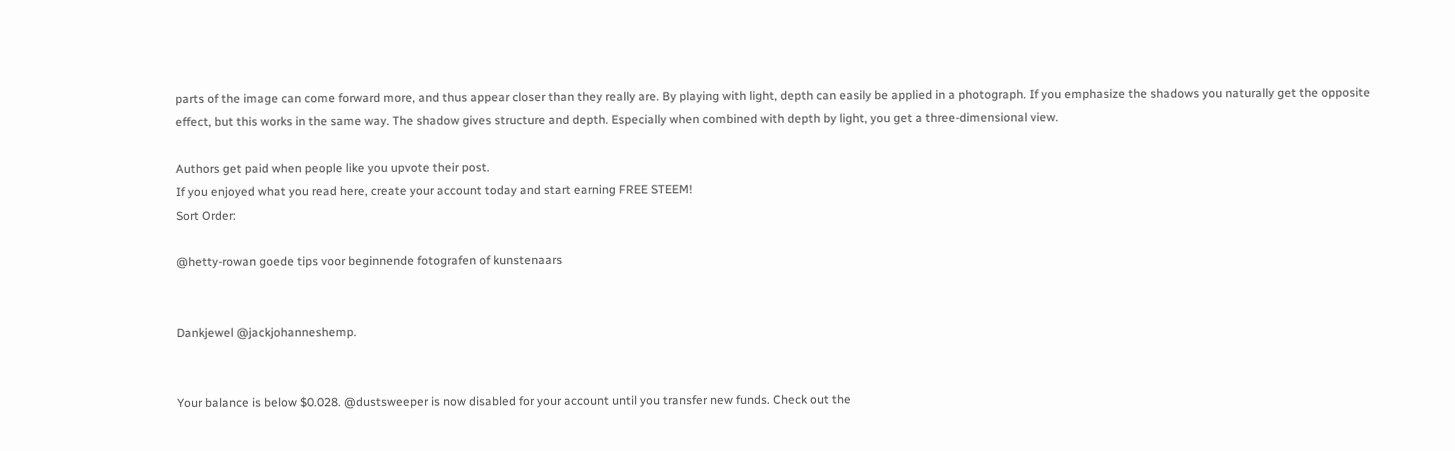parts of the image can come forward more, and thus appear closer than they really are. By playing with light, depth can easily be applied in a photograph. If you emphasize the shadows you naturally get the opposite effect, but this works in the same way. The shadow gives structure and depth. Especially when combined with depth by light, you get a three-dimensional view.

Authors get paid when people like you upvote their post.
If you enjoyed what you read here, create your account today and start earning FREE STEEM!
Sort Order:

@hetty-rowan goede tips voor beginnende fotografen of kunstenaars


Dankjewel @jackjohanneshemp.


Your balance is below $0.028. @dustsweeper is now disabled for your account until you transfer new funds. Check out the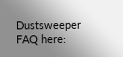Dustsweeper FAQ here: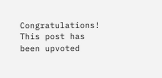Congratulations! This post has been upvoted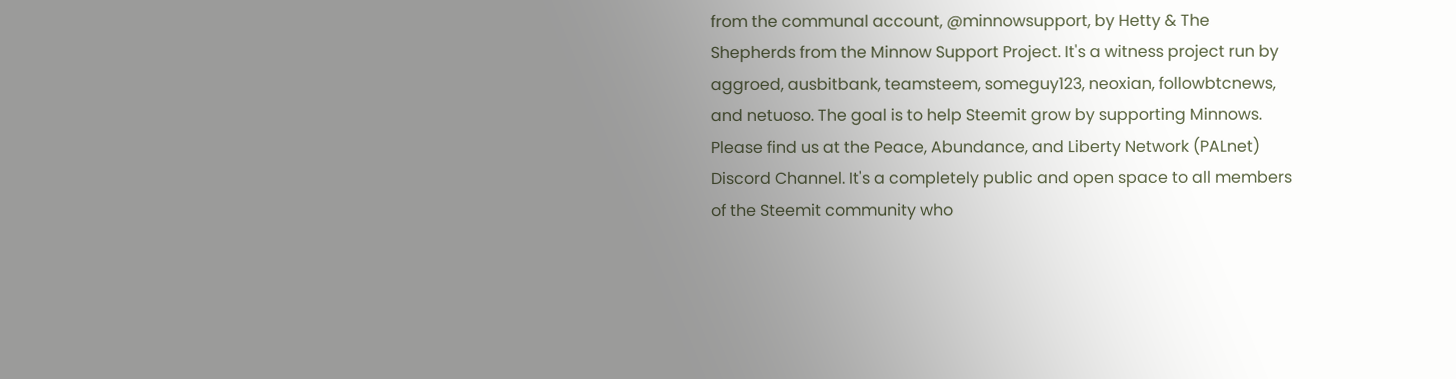from the communal account, @minnowsupport, by Hetty & The Shepherds from the Minnow Support Project. It's a witness project run by aggroed, ausbitbank, teamsteem, someguy123, neoxian, followbtcnews, and netuoso. The goal is to help Steemit grow by supporting Minnows. Please find us at the Peace, Abundance, and Liberty Network (PALnet) Discord Channel. It's a completely public and open space to all members of the Steemit community who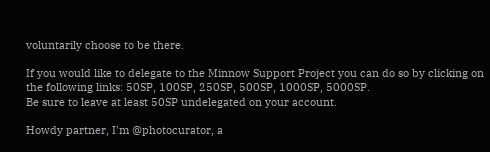voluntarily choose to be there.

If you would like to delegate to the Minnow Support Project you can do so by clicking on the following links: 50SP, 100SP, 250SP, 500SP, 1000SP, 5000SP.
Be sure to leave at least 50SP undelegated on your account.

Howdy partner, I'm @photocurator, a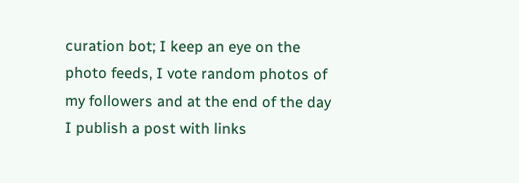curation bot; I keep an eye on the photo feeds, I vote random photos of my followers and at the end of the day I publish a post with links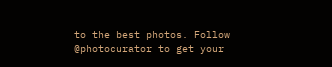to the best photos. Follow @photocurator to get your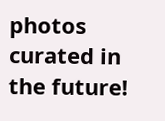photos curated in the future!